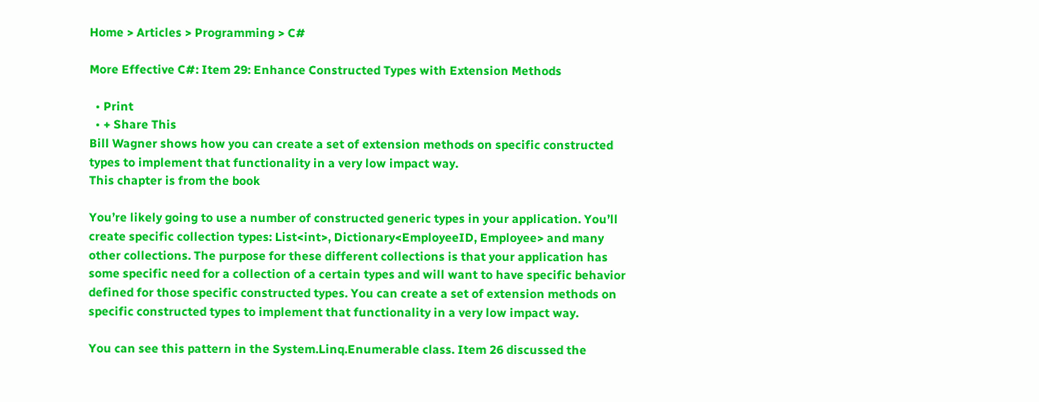Home > Articles > Programming > C#

More Effective C#: Item 29: Enhance Constructed Types with Extension Methods

  • Print
  • + Share This
Bill Wagner shows how you can create a set of extension methods on specific constructed types to implement that functionality in a very low impact way.
This chapter is from the book

You’re likely going to use a number of constructed generic types in your application. You’ll create specific collection types: List<int>, Dictionary<EmployeeID, Employee> and many other collections. The purpose for these different collections is that your application has some specific need for a collection of a certain types and will want to have specific behavior defined for those specific constructed types. You can create a set of extension methods on specific constructed types to implement that functionality in a very low impact way.

You can see this pattern in the System.Linq.Enumerable class. Item 26 discussed the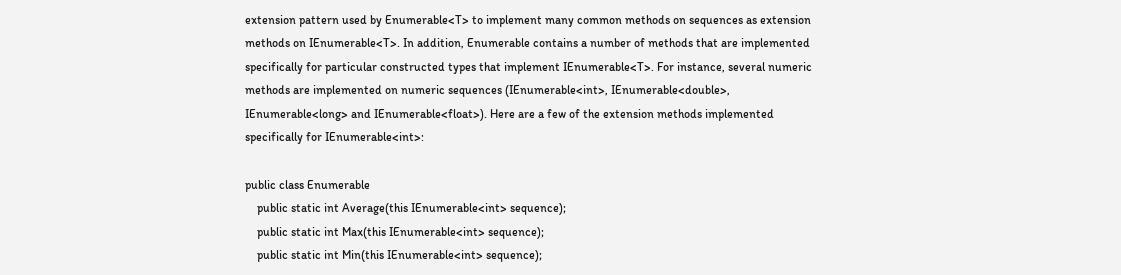extension pattern used by Enumerable<T> to implement many common methods on sequences as extension methods on IEnumerable<T>. In addition, Enumerable contains a number of methods that are implemented specifically for particular constructed types that implement IEnumerable<T>. For instance, several numeric methods are implemented on numeric sequences (IEnumerable<int>, IEnumerable<double>, IEnumerable<long> and IEnumerable<float>). Here are a few of the extension methods implemented specifically for IEnumerable<int>:

public class Enumerable
    public static int Average(this IEnumerable<int> sequence);
    public static int Max(this IEnumerable<int> sequence);
    public static int Min(this IEnumerable<int> sequence);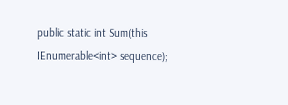public static int Sum(this IEnumerable<int> sequence);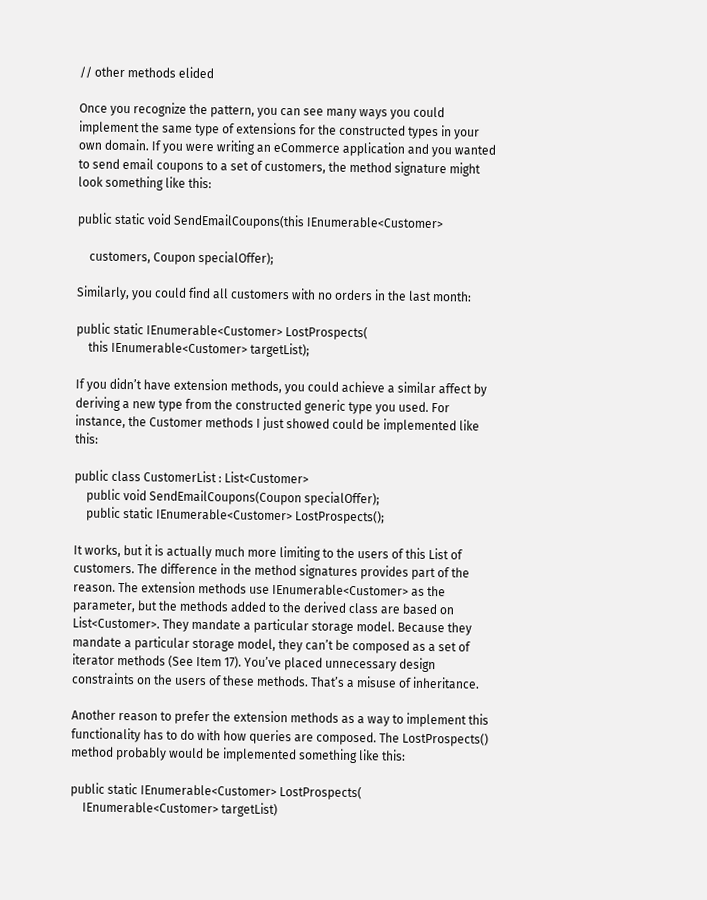// other methods elided

Once you recognize the pattern, you can see many ways you could implement the same type of extensions for the constructed types in your own domain. If you were writing an eCommerce application and you wanted to send email coupons to a set of customers, the method signature might look something like this:

public static void SendEmailCoupons(this IEnumerable<Customer>

    customers, Coupon specialOffer);

Similarly, you could find all customers with no orders in the last month:

public static IEnumerable<Customer> LostProspects(
    this IEnumerable<Customer> targetList);

If you didn’t have extension methods, you could achieve a similar affect by deriving a new type from the constructed generic type you used. For instance, the Customer methods I just showed could be implemented like this:

public class CustomerList : List<Customer>
    public void SendEmailCoupons(Coupon specialOffer);
    public static IEnumerable<Customer> LostProspects();

It works, but it is actually much more limiting to the users of this List of customers. The difference in the method signatures provides part of the reason. The extension methods use IEnumerable<Customer> as the parameter, but the methods added to the derived class are based on List<Customer>. They mandate a particular storage model. Because they mandate a particular storage model, they can’t be composed as a set of iterator methods (See Item 17). You’ve placed unnecessary design constraints on the users of these methods. That’s a misuse of inheritance.

Another reason to prefer the extension methods as a way to implement this functionality has to do with how queries are composed. The LostProspects() method probably would be implemented something like this:

public static IEnumerable<Customer> LostProspects(
    IEnumerable<Customer> targetList)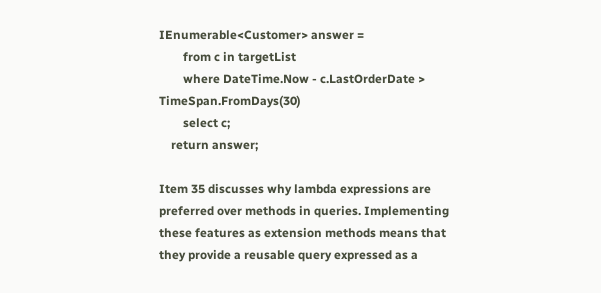IEnumerable<Customer> answer =
        from c in targetList
        where DateTime.Now - c.LastOrderDate > TimeSpan.FromDays(30)
        select c;
    return answer;

Item 35 discusses why lambda expressions are preferred over methods in queries. Implementing these features as extension methods means that they provide a reusable query expressed as a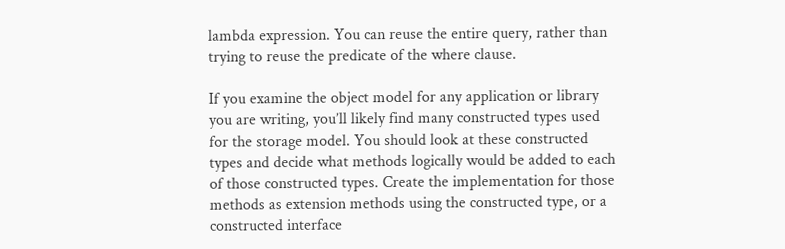lambda expression. You can reuse the entire query, rather than trying to reuse the predicate of the where clause.

If you examine the object model for any application or library you are writing, you’ll likely find many constructed types used for the storage model. You should look at these constructed types and decide what methods logically would be added to each of those constructed types. Create the implementation for those methods as extension methods using the constructed type, or a constructed interface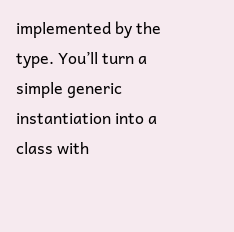implemented by the type. You’ll turn a simple generic instantiation into a class with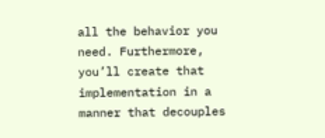all the behavior you need. Furthermore, you’ll create that implementation in a manner that decouples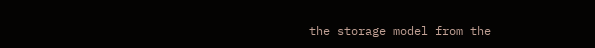the storage model from the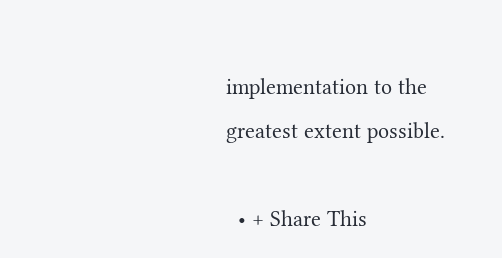implementation to the greatest extent possible.

  • + Share This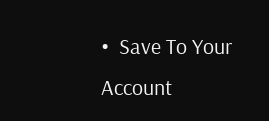•  Save To Your Account